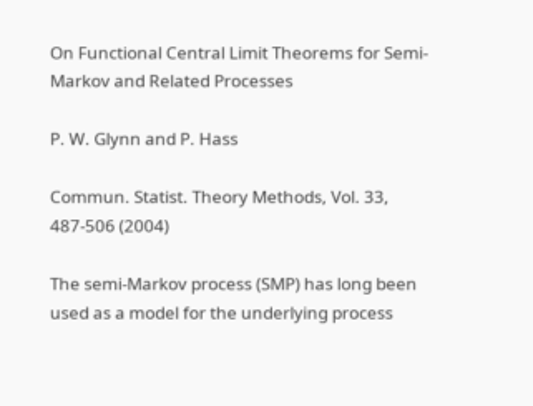On Functional Central Limit Theorems for Semi-Markov and Related Processes

P. W. Glynn and P. Hass

Commun. Statist. Theory Methods, Vol. 33, 487-506 (2004)

The semi-Markov process (SMP) has long been used as a model for the underlying process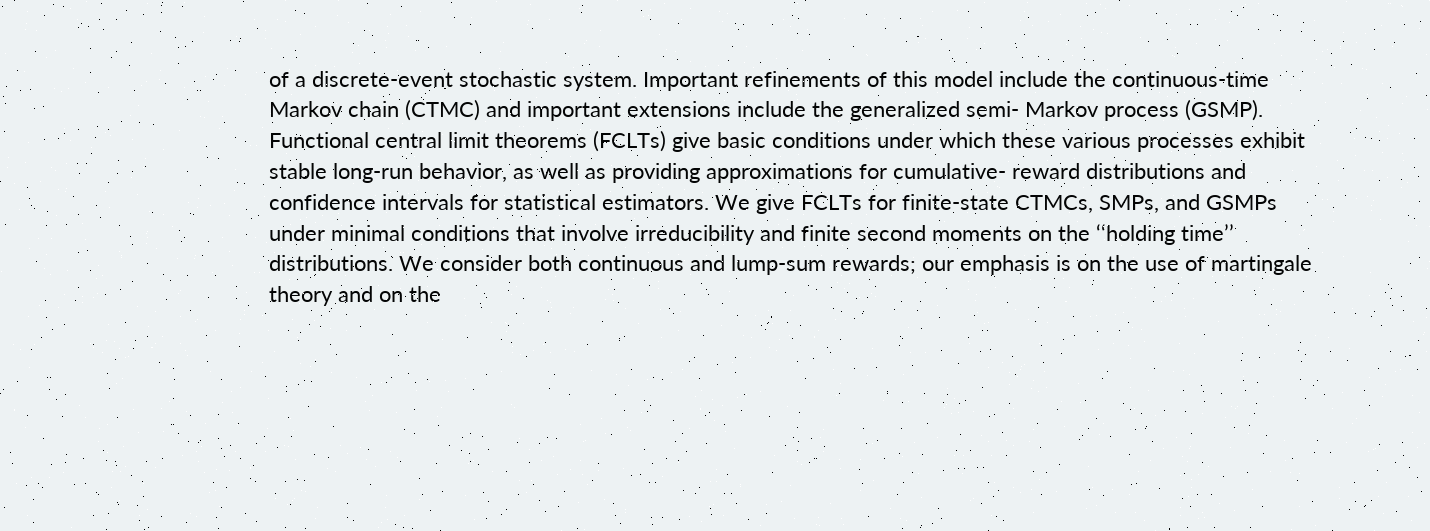of a discrete-event stochastic system. Important refinements of this model include the continuous-time Markov chain (CTMC) and important extensions include the generalized semi- Markov process (GSMP). Functional central limit theorems (FCLTs) give basic conditions under which these various processes exhibit stable long-run behavior, as well as providing approximations for cumulative- reward distributions and confidence intervals for statistical estimators. We give FCLTs for finite-state CTMCs, SMPs, and GSMPs under minimal conditions that involve irreducibility and finite second moments on the ‘‘holding time’’ distributions. We consider both continuous and lump-sum rewards; our emphasis is on the use of martingale theory and on the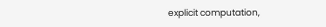explicit computation,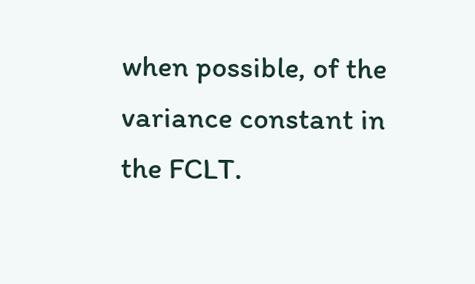when possible, of the variance constant in the FCLT.